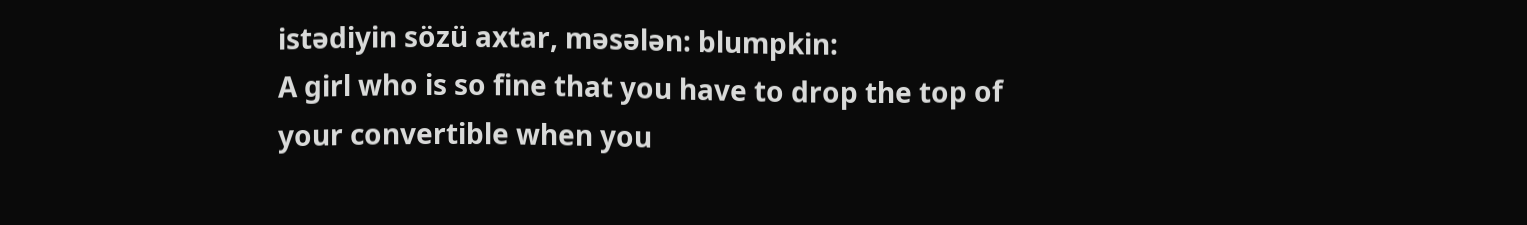istədiyin sözü axtar, məsələn: blumpkin:
A girl who is so fine that you have to drop the top of your convertible when you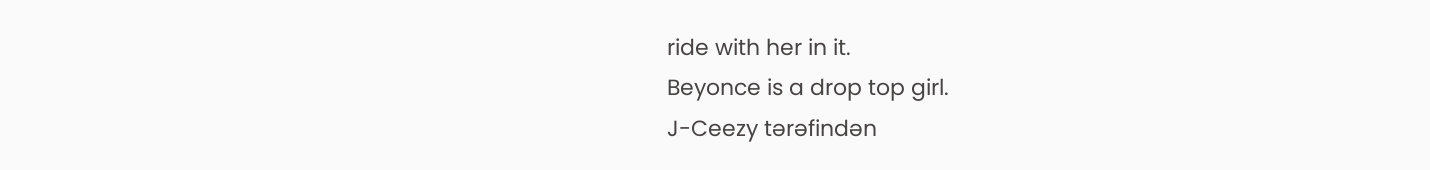ride with her in it.
Beyonce is a drop top girl.
J-Ceezy tərəfindən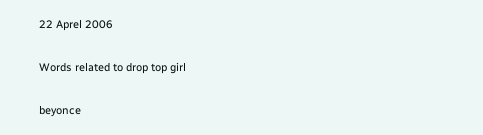22 Aprel 2006

Words related to drop top girl

beyonce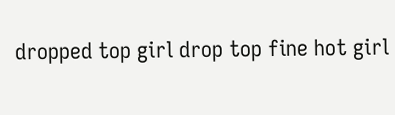dropped top girl drop top fine hot girl